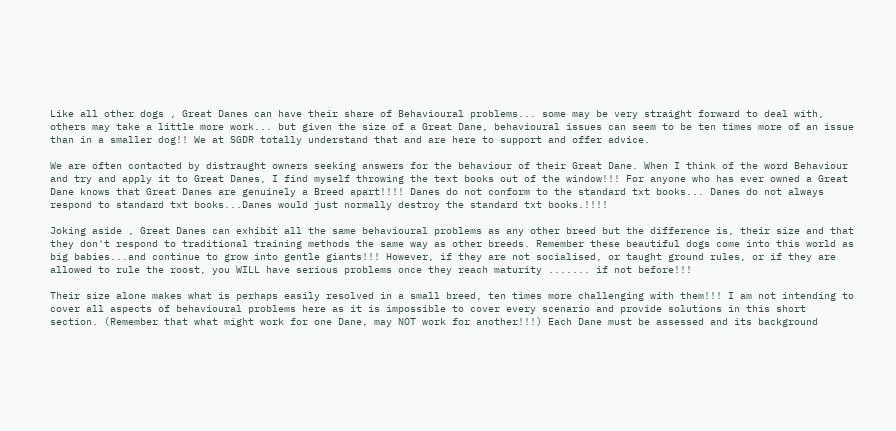Like all other dogs , Great Danes can have their share of Behavioural problems... some may be very straight forward to deal with, others may take a little more work... but given the size of a Great Dane, behavioural issues can seem to be ten times more of an issue than in a smaller dog!! We at SGDR totally understand that and are here to support and offer advice.

We are often contacted by distraught owners seeking answers for the behaviour of their Great Dane. When I think of the word Behaviour and try and apply it to Great Danes, I find myself throwing the text books out of the window!!! For anyone who has ever owned a Great Dane knows that Great Danes are genuinely a Breed apart!!!! Danes do not conform to the standard txt books... Danes do not always respond to standard txt books...Danes would just normally destroy the standard txt books.!!!!

Joking aside , Great Danes can exhibit all the same behavioural problems as any other breed but the difference is, their size and that they don't respond to traditional training methods the same way as other breeds. Remember these beautiful dogs come into this world as big babies...and continue to grow into gentle giants!!! However, if they are not socialised, or taught ground rules, or if they are allowed to rule the roost, you WILL have serious problems once they reach maturity ....... if not before!!!

Their size alone makes what is perhaps easily resolved in a small breed, ten times more challenging with them!!! I am not intending to cover all aspects of behavioural problems here as it is impossible to cover every scenario and provide solutions in this short section. (Remember that what might work for one Dane, may NOT work for another!!!) Each Dane must be assessed and its background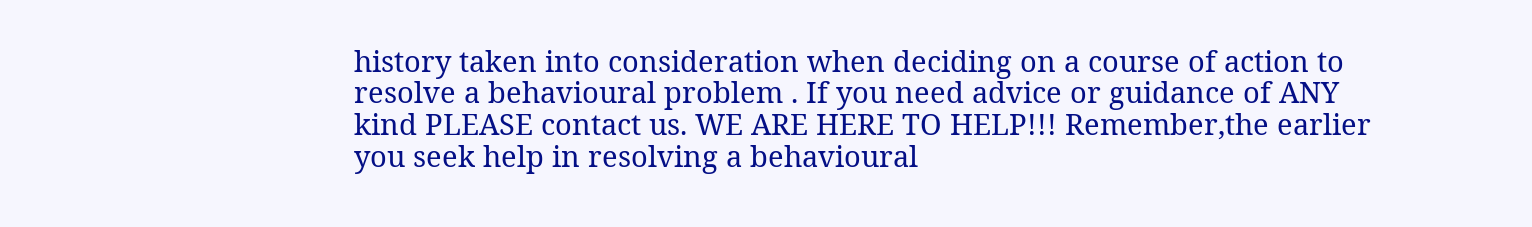history taken into consideration when deciding on a course of action to resolve a behavioural problem . If you need advice or guidance of ANY kind PLEASE contact us. WE ARE HERE TO HELP!!! Remember,the earlier you seek help in resolving a behavioural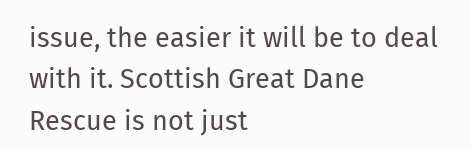issue, the easier it will be to deal with it. Scottish Great Dane Rescue is not just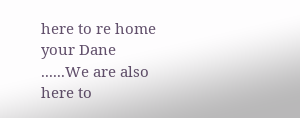here to re home your Dane ......We are also here to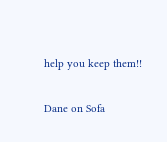help you keep them!!

Dane on Sofa